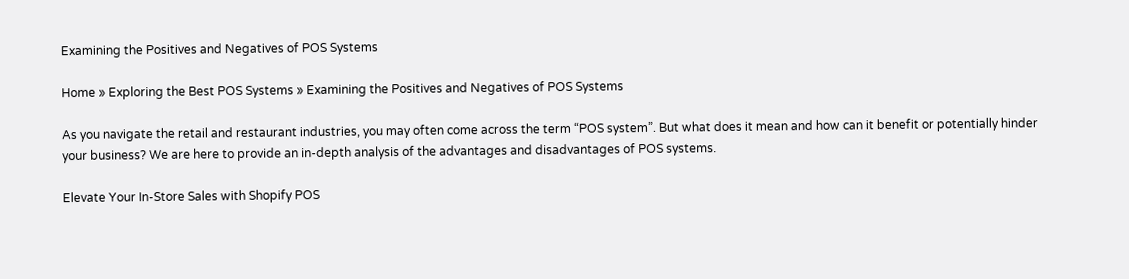Examining the Positives and Negatives of POS Systems

Home » Exploring the Best POS Systems » Examining the Positives and Negatives of POS Systems

As you navigate the retail and restaurant industries, you may often come across the term “POS system”. But what does it mean and how can it benefit or potentially hinder your business? We are here to provide an in-depth analysis of the advantages and disadvantages of POS systems.

Elevate Your In-Store Sales with Shopify POS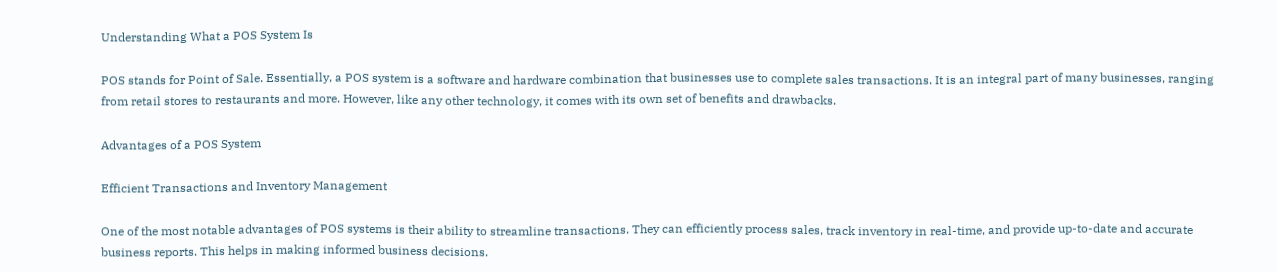Understanding What a POS System Is

POS stands for Point of Sale. Essentially, a POS system is a software and hardware combination that businesses use to complete sales transactions. It is an integral part of many businesses, ranging from retail stores to restaurants and more. However, like any other technology, it comes with its own set of benefits and drawbacks.

Advantages of a POS System

Efficient Transactions and Inventory Management

One of the most notable advantages of POS systems is their ability to streamline transactions. They can efficiently process sales, track inventory in real-time, and provide up-to-date and accurate business reports. This helps in making informed business decisions.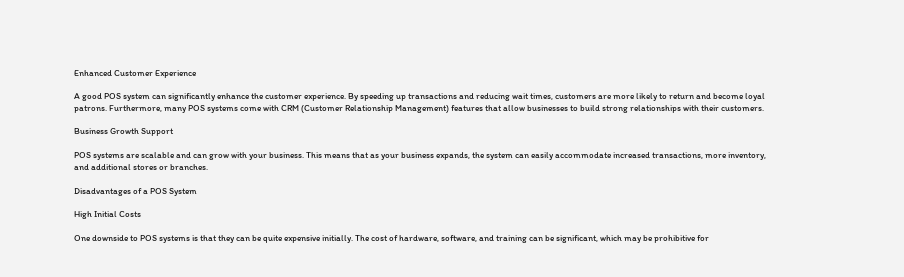Enhanced Customer Experience

A good POS system can significantly enhance the customer experience. By speeding up transactions and reducing wait times, customers are more likely to return and become loyal patrons. Furthermore, many POS systems come with CRM (Customer Relationship Management) features that allow businesses to build strong relationships with their customers.

Business Growth Support

POS systems are scalable and can grow with your business. This means that as your business expands, the system can easily accommodate increased transactions, more inventory, and additional stores or branches.

Disadvantages of a POS System

High Initial Costs

One downside to POS systems is that they can be quite expensive initially. The cost of hardware, software, and training can be significant, which may be prohibitive for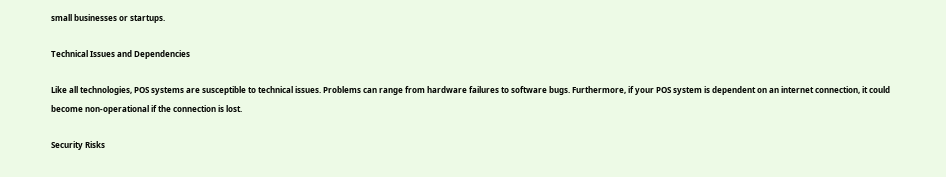small businesses or startups.

Technical Issues and Dependencies

Like all technologies, POS systems are susceptible to technical issues. Problems can range from hardware failures to software bugs. Furthermore, if your POS system is dependent on an internet connection, it could become non-operational if the connection is lost.

Security Risks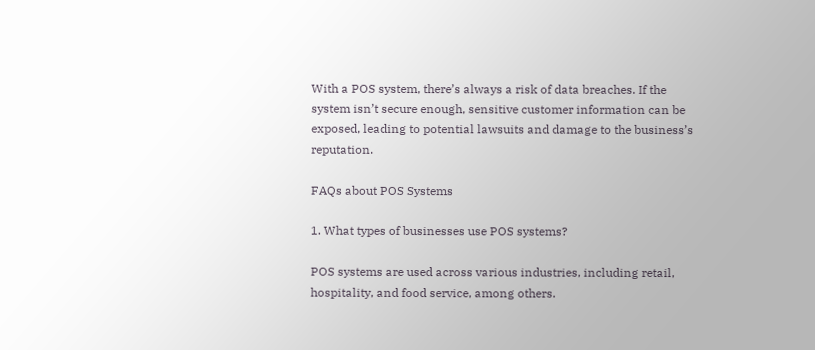With a POS system, there’s always a risk of data breaches. If the system isn’t secure enough, sensitive customer information can be exposed, leading to potential lawsuits and damage to the business’s reputation.

FAQs about POS Systems

1. What types of businesses use POS systems?

POS systems are used across various industries, including retail, hospitality, and food service, among others.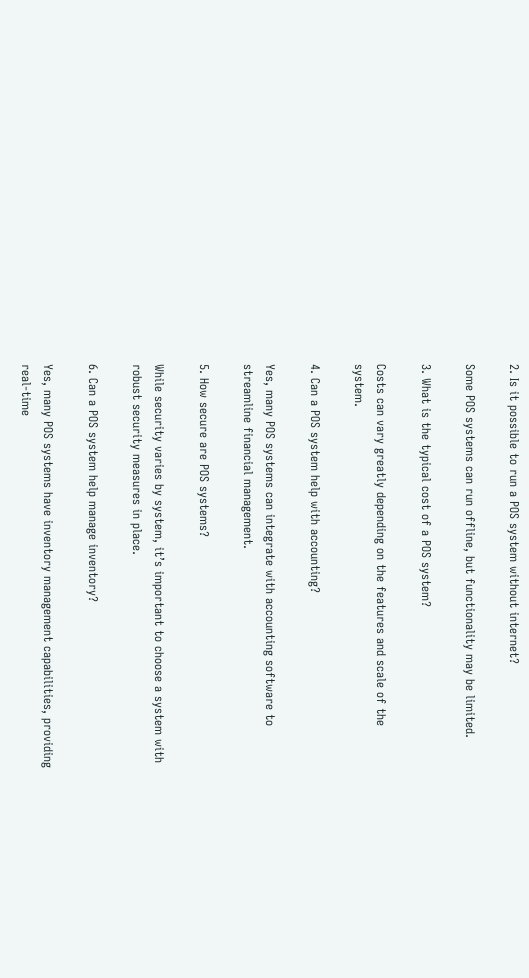2. Is it possible to run a POS system without internet?

Some POS systems can run offline, but functionality may be limited.

3. What is the typical cost of a POS system?

Costs can vary greatly depending on the features and scale of the system.

4. Can a POS system help with accounting?

Yes, many POS systems can integrate with accounting software to streamline financial management.

5. How secure are POS systems?

While security varies by system, it’s important to choose a system with robust security measures in place.

6. Can a POS system help manage inventory?

Yes, many POS systems have inventory management capabilities, providing real-time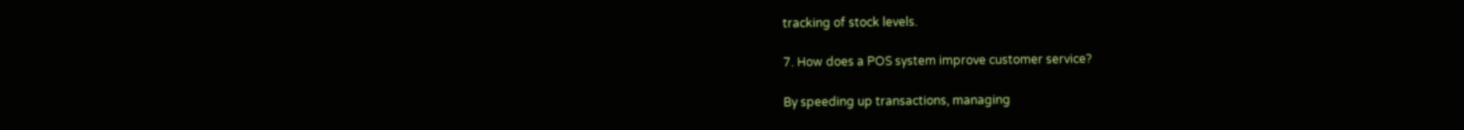tracking of stock levels.

7. How does a POS system improve customer service?

By speeding up transactions, managing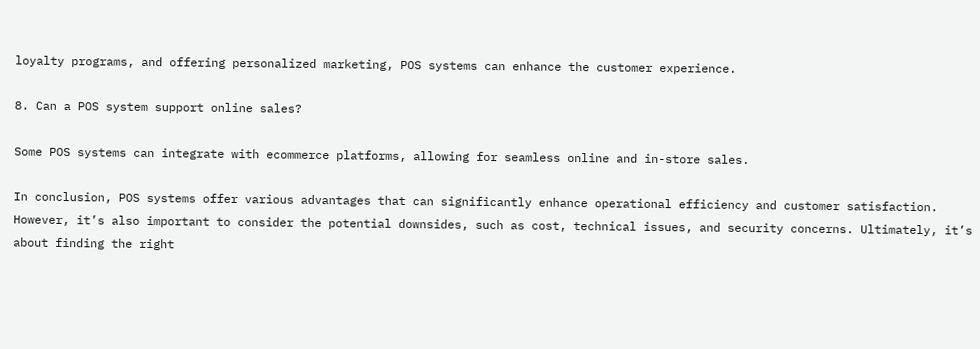loyalty programs, and offering personalized marketing, POS systems can enhance the customer experience.

8. Can a POS system support online sales?

Some POS systems can integrate with ecommerce platforms, allowing for seamless online and in-store sales.

In conclusion, POS systems offer various advantages that can significantly enhance operational efficiency and customer satisfaction. However, it’s also important to consider the potential downsides, such as cost, technical issues, and security concerns. Ultimately, it’s about finding the right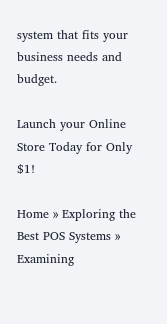system that fits your business needs and budget.

Launch your Online Store Today for Only $1!

Home » Exploring the Best POS Systems » Examining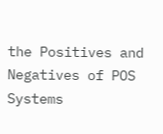the Positives and Negatives of POS Systems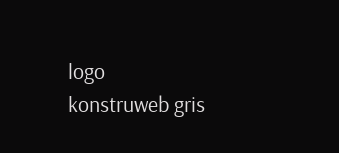logo konstruweb gris